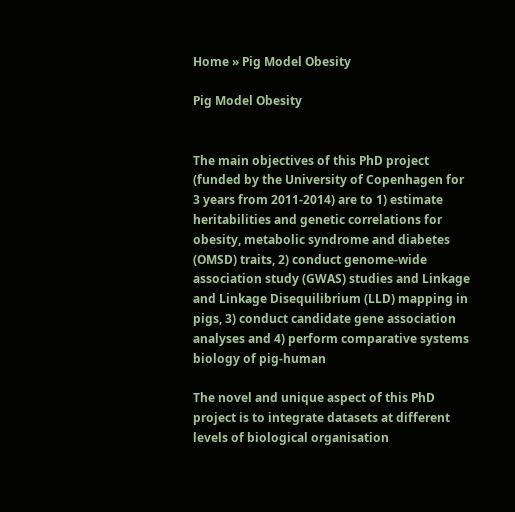Home » Pig Model Obesity

Pig Model Obesity


The main objectives of this PhD project (funded by the University of Copenhagen for 3 years from 2011-2014) are to 1) estimate heritabilities and genetic correlations for obesity, metabolic syndrome and diabetes (OMSD) traits, 2) conduct genome-wide association study (GWAS) studies and Linkage and Linkage Disequilibrium (LLD) mapping in pigs, 3) conduct candidate gene association analyses and 4) perform comparative systems biology of pig-human

The novel and unique aspect of this PhD project is to integrate datasets at different levels of biological organisation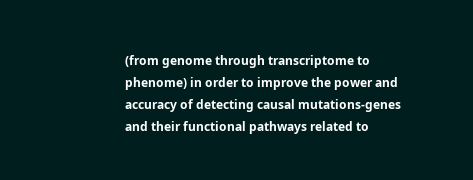(from genome through transcriptome to phenome) in order to improve the power and accuracy of detecting causal mutations-genes and their functional pathways related to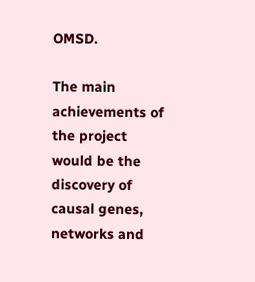OMSD.

The main achievements of the project would be the discovery of causal genes, networks and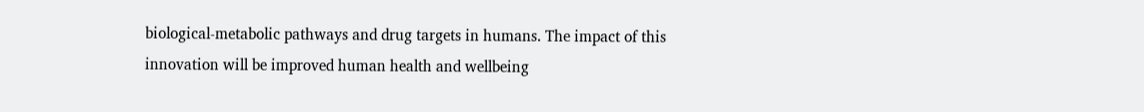biological-metabolic pathways and drug targets in humans. The impact of this innovation will be improved human health and wellbeing